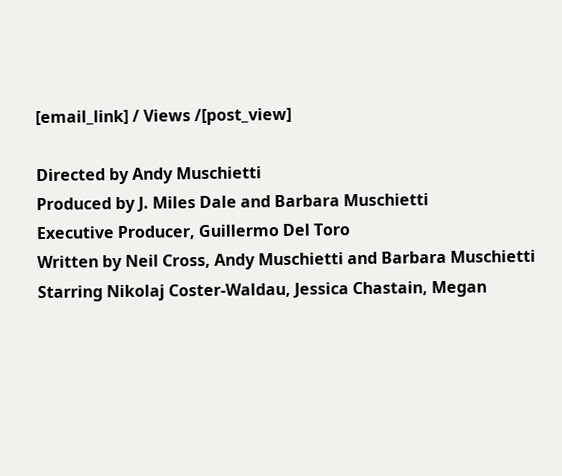[email_link] / Views /[post_view]

Directed by Andy Muschietti
Produced by J. Miles Dale and Barbara Muschietti
Executive Producer, Guillermo Del Toro
Written by Neil Cross, Andy Muschietti and Barbara Muschietti
Starring Nikolaj Coster-Waldau, Jessica Chastain, Megan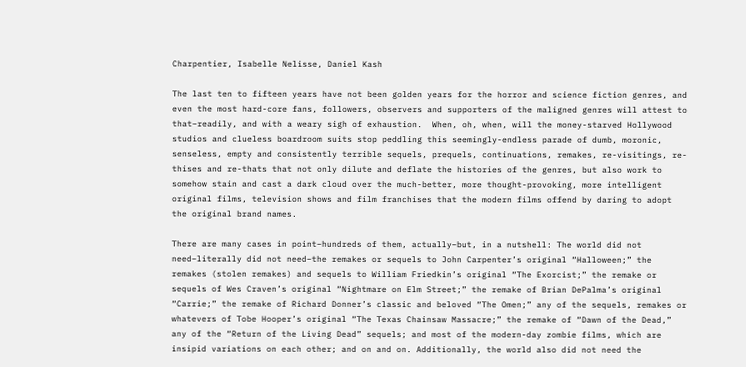Charpentier, Isabelle Nelisse, Daniel Kash

The last ten to fifteen years have not been golden years for the horror and science fiction genres, and even the most hard-core fans, followers, observers and supporters of the maligned genres will attest to that–readily, and with a weary sigh of exhaustion.  When, oh, when, will the money-starved Hollywood studios and clueless boardroom suits stop peddling this seemingly-endless parade of dumb, moronic, senseless, empty and consistently terrible sequels, prequels, continuations, remakes, re-visitings, re-thises and re-thats that not only dilute and deflate the histories of the genres, but also work to somehow stain and cast a dark cloud over the much-better, more thought-provoking, more intelligent original films, television shows and film franchises that the modern films offend by daring to adopt the original brand names.

There are many cases in point–hundreds of them, actually–but, in a nutshell: The world did not need–literally did not need–the remakes or sequels to John Carpenter’s original “Halloween;” the remakes (stolen remakes) and sequels to William Friedkin’s original “The Exorcist;” the remake or sequels of Wes Craven’s original “Nightmare on Elm Street;” the remake of Brian DePalma’s original “Carrie;” the remake of Richard Donner’s classic and beloved “The Omen;” any of the sequels, remakes or whatevers of Tobe Hooper’s original “The Texas Chainsaw Massacre;” the remake of “Dawn of the Dead,” any of the “Return of the Living Dead” sequels; and most of the modern-day zombie films, which are insipid variations on each other; and on and on. Additionally, the world also did not need the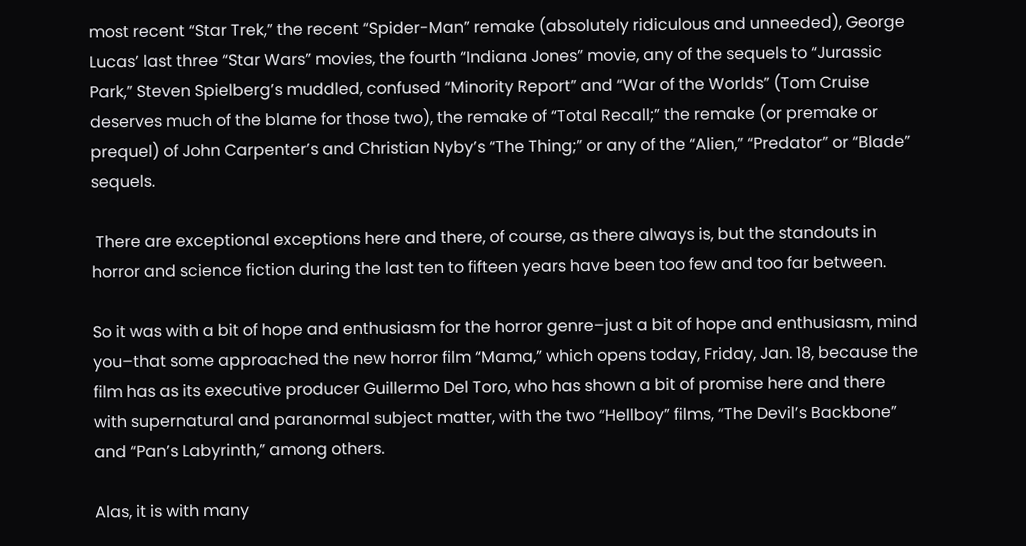most recent “Star Trek,” the recent “Spider-Man” remake (absolutely ridiculous and unneeded), George Lucas’ last three “Star Wars” movies, the fourth “Indiana Jones” movie, any of the sequels to “Jurassic Park,” Steven Spielberg’s muddled, confused “Minority Report” and “War of the Worlds” (Tom Cruise deserves much of the blame for those two), the remake of “Total Recall;” the remake (or premake or prequel) of John Carpenter’s and Christian Nyby’s “The Thing;” or any of the “Alien,” “Predator” or “Blade” sequels.

 There are exceptional exceptions here and there, of course, as there always is, but the standouts in horror and science fiction during the last ten to fifteen years have been too few and too far between.

So it was with a bit of hope and enthusiasm for the horror genre–just a bit of hope and enthusiasm, mind you–that some approached the new horror film “Mama,” which opens today, Friday, Jan. 18, because the film has as its executive producer Guillermo Del Toro, who has shown a bit of promise here and there with supernatural and paranormal subject matter, with the two “Hellboy” films, “The Devil’s Backbone” and “Pan’s Labyrinth,” among others.

Alas, it is with many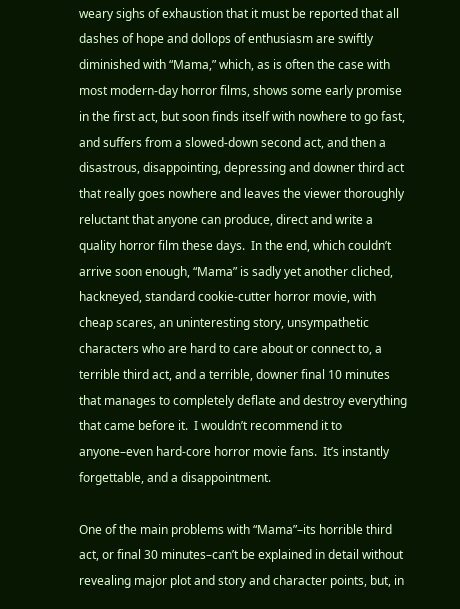weary sighs of exhaustion that it must be reported that all dashes of hope and dollops of enthusiasm are swiftly diminished with “Mama,” which, as is often the case with most modern-day horror films, shows some early promise in the first act, but soon finds itself with nowhere to go fast, and suffers from a slowed-down second act, and then a disastrous, disappointing, depressing and downer third act that really goes nowhere and leaves the viewer thoroughly reluctant that anyone can produce, direct and write a quality horror film these days.  In the end, which couldn’t arrive soon enough, “Mama” is sadly yet another cliched, hackneyed, standard cookie-cutter horror movie, with cheap scares, an uninteresting story, unsympathetic characters who are hard to care about or connect to, a terrible third act, and a terrible, downer final 10 minutes that manages to completely deflate and destroy everything that came before it.  I wouldn’t recommend it to anyone–even hard-core horror movie fans.  It’s instantly forgettable, and a disappointment.

One of the main problems with “Mama”–its horrible third act, or final 30 minutes–can’t be explained in detail without revealing major plot and story and character points, but, in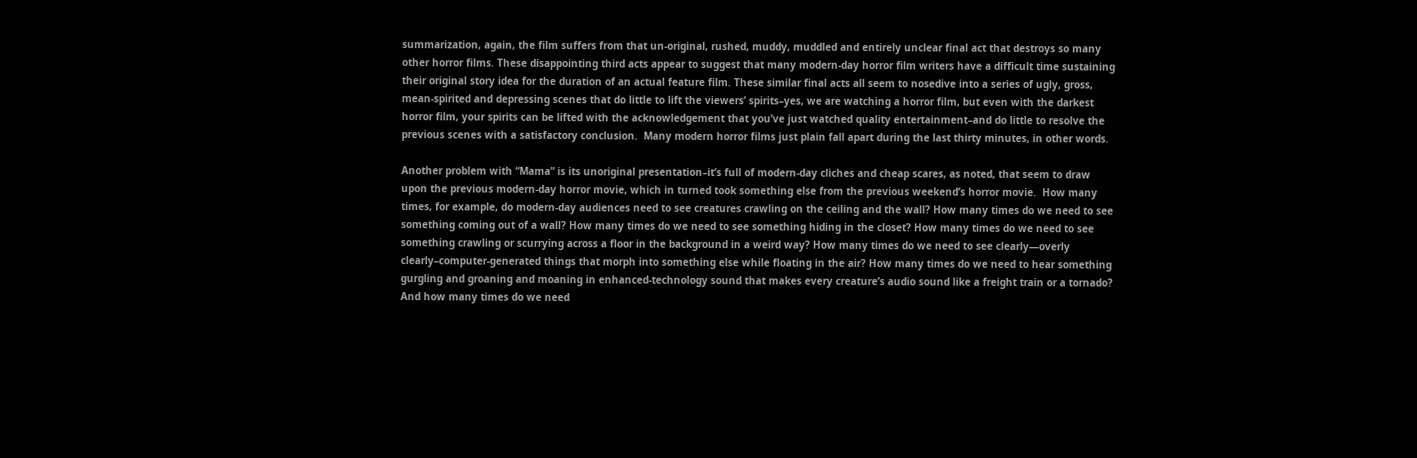summarization, again, the film suffers from that un-original, rushed, muddy, muddled and entirely unclear final act that destroys so many other horror films. These disappointing third acts appear to suggest that many modern-day horror film writers have a difficult time sustaining their original story idea for the duration of an actual feature film. These similar final acts all seem to nosedive into a series of ugly, gross, mean-spirited and depressing scenes that do little to lift the viewers’ spirits–yes, we are watching a horror film, but even with the darkest horror film, your spirits can be lifted with the acknowledgement that you’ve just watched quality entertainment–and do little to resolve the previous scenes with a satisfactory conclusion.  Many modern horror films just plain fall apart during the last thirty minutes, in other words.

Another problem with “Mama” is its unoriginal presentation–it’s full of modern-day cliches and cheap scares, as noted, that seem to draw upon the previous modern-day horror movie, which in turned took something else from the previous weekend’s horror movie.  How many times, for example, do modern-day audiences need to see creatures crawling on the ceiling and the wall? How many times do we need to see something coming out of a wall? How many times do we need to see something hiding in the closet? How many times do we need to see something crawling or scurrying across a floor in the background in a weird way? How many times do we need to see clearly—overly clearly–computer-generated things that morph into something else while floating in the air? How many times do we need to hear something gurgling and groaning and moaning in enhanced-technology sound that makes every creature’s audio sound like a freight train or a tornado? And how many times do we need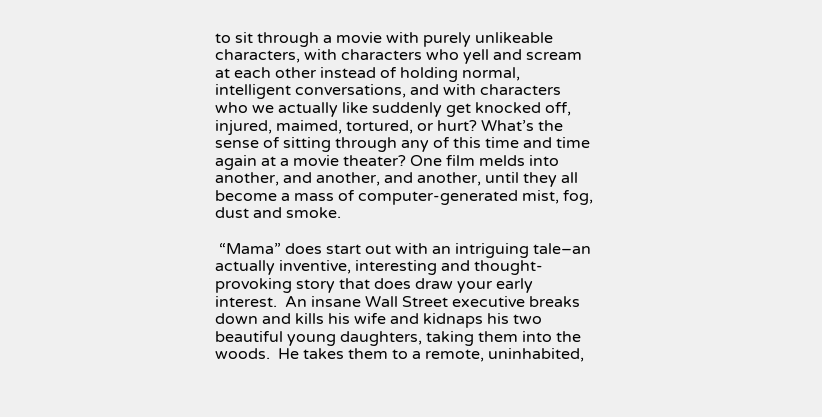to sit through a movie with purely unlikeable characters, with characters who yell and scream at each other instead of holding normal, intelligent conversations, and with characters who we actually like suddenly get knocked off, injured, maimed, tortured, or hurt? What’s the sense of sitting through any of this time and time again at a movie theater? One film melds into another, and another, and another, until they all become a mass of computer-generated mist, fog, dust and smoke.

 “Mama” does start out with an intriguing tale–an actually inventive, interesting and thought-provoking story that does draw your early interest.  An insane Wall Street executive breaks down and kills his wife and kidnaps his two beautiful young daughters, taking them into the woods.  He takes them to a remote, uninhabited,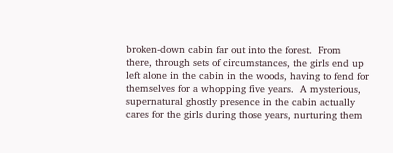broken-down cabin far out into the forest.  From there, through sets of circumstances, the girls end up left alone in the cabin in the woods, having to fend for themselves for a whopping five years.  A mysterious, supernatural ghostly presence in the cabin actually cares for the girls during those years, nurturing them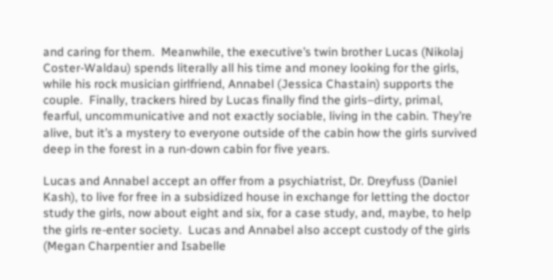and caring for them.  Meanwhile, the executive’s twin brother Lucas (Nikolaj Coster-Waldau) spends literally all his time and money looking for the girls, while his rock musician girlfriend, Annabel (Jessica Chastain) supports the couple.  Finally, trackers hired by Lucas finally find the girls–dirty, primal, fearful, uncommunicative and not exactly sociable, living in the cabin. They’re alive, but it’s a mystery to everyone outside of the cabin how the girls survived deep in the forest in a run-down cabin for five years.

Lucas and Annabel accept an offer from a psychiatrist, Dr. Dreyfuss (Daniel Kash), to live for free in a subsidized house in exchange for letting the doctor study the girls, now about eight and six, for a case study, and, maybe, to help the girls re-enter society.  Lucas and Annabel also accept custody of the girls (Megan Charpentier and Isabelle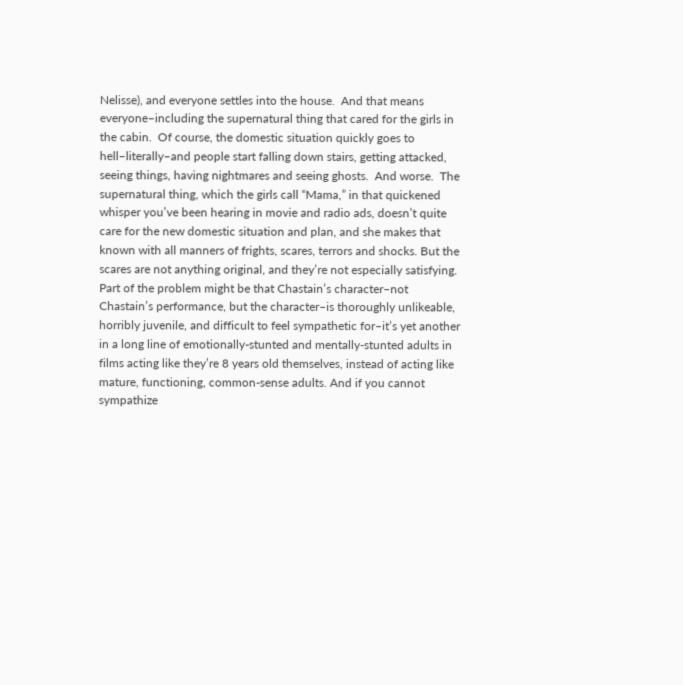Nelisse), and everyone settles into the house.  And that means everyone–including the supernatural thing that cared for the girls in the cabin.  Of course, the domestic situation quickly goes to hell–literally–and people start falling down stairs, getting attacked, seeing things, having nightmares and seeing ghosts.  And worse.  The supernatural thing, which the girls call “Mama,” in that quickened whisper you’ve been hearing in movie and radio ads, doesn’t quite care for the new domestic situation and plan, and she makes that known with all manners of frights, scares, terrors and shocks. But the scares are not anything original, and they’re not especially satisfying. Part of the problem might be that Chastain’s character–not Chastain’s performance, but the character–is thoroughly unlikeable, horribly juvenile, and difficult to feel sympathetic for–it’s yet another in a long line of emotionally-stunted and mentally-stunted adults in films acting like they’re 8 years old themselves, instead of acting like mature, functioning, common-sense adults. And if you cannot sympathize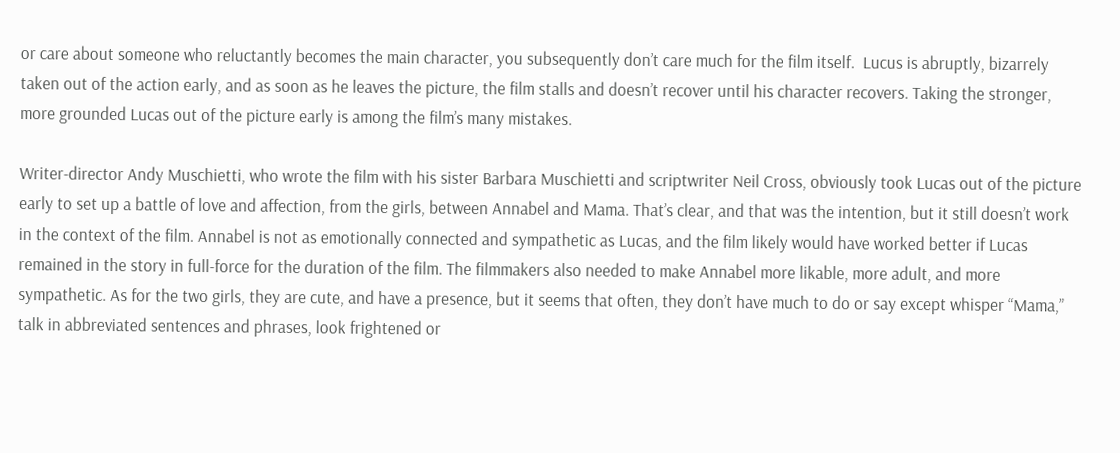or care about someone who reluctantly becomes the main character, you subsequently don’t care much for the film itself.  Lucus is abruptly, bizarrely taken out of the action early, and as soon as he leaves the picture, the film stalls and doesn’t recover until his character recovers. Taking the stronger, more grounded Lucas out of the picture early is among the film’s many mistakes.

Writer-director Andy Muschietti, who wrote the film with his sister Barbara Muschietti and scriptwriter Neil Cross, obviously took Lucas out of the picture early to set up a battle of love and affection, from the girls, between Annabel and Mama. That’s clear, and that was the intention, but it still doesn’t work in the context of the film. Annabel is not as emotionally connected and sympathetic as Lucas, and the film likely would have worked better if Lucas remained in the story in full-force for the duration of the film. The filmmakers also needed to make Annabel more likable, more adult, and more sympathetic. As for the two girls, they are cute, and have a presence, but it seems that often, they don’t have much to do or say except whisper “Mama,” talk in abbreviated sentences and phrases, look frightened or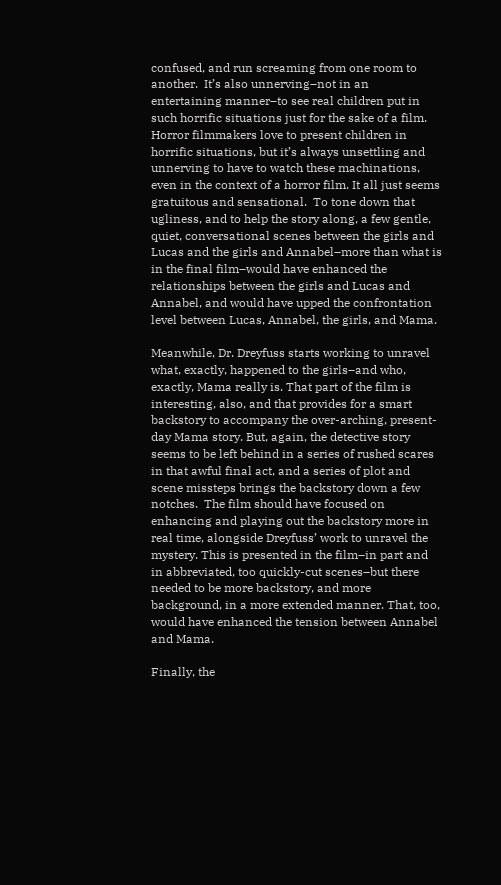confused, and run screaming from one room to another.  It’s also unnerving–not in an entertaining manner–to see real children put in such horrific situations just for the sake of a film.  Horror filmmakers love to present children in horrific situations, but it’s always unsettling and unnerving to have to watch these machinations, even in the context of a horror film. It all just seems gratuitous and sensational.  To tone down that ugliness, and to help the story along, a few gentle, quiet, conversational scenes between the girls and Lucas and the girls and Annabel–more than what is in the final film–would have enhanced the relationships between the girls and Lucas and Annabel, and would have upped the confrontation level between Lucas, Annabel, the girls, and Mama.

Meanwhile, Dr. Dreyfuss starts working to unravel what, exactly, happened to the girls–and who, exactly, Mama really is. That part of the film is interesting, also, and that provides for a smart backstory to accompany the over-arching, present-day Mama story. But, again, the detective story seems to be left behind in a series of rushed scares in that awful final act, and a series of plot and scene missteps brings the backstory down a few notches.  The film should have focused on enhancing and playing out the backstory more in real time, alongside Dreyfuss’ work to unravel the mystery. This is presented in the film–in part and in abbreviated, too quickly-cut scenes–but there needed to be more backstory, and more background, in a more extended manner. That, too, would have enhanced the tension between Annabel and Mama.

Finally, the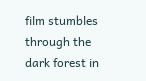film stumbles through the dark forest in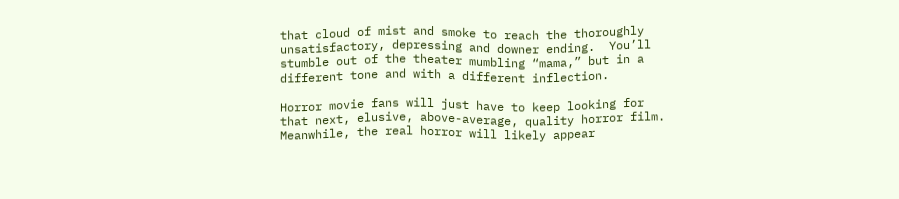that cloud of mist and smoke to reach the thoroughly unsatisfactory, depressing and downer ending.  You’ll stumble out of the theater mumbling “mama,” but in a different tone and with a different inflection.

Horror movie fans will just have to keep looking for that next, elusive, above-average, quality horror film.  Meanwhile, the real horror will likely appear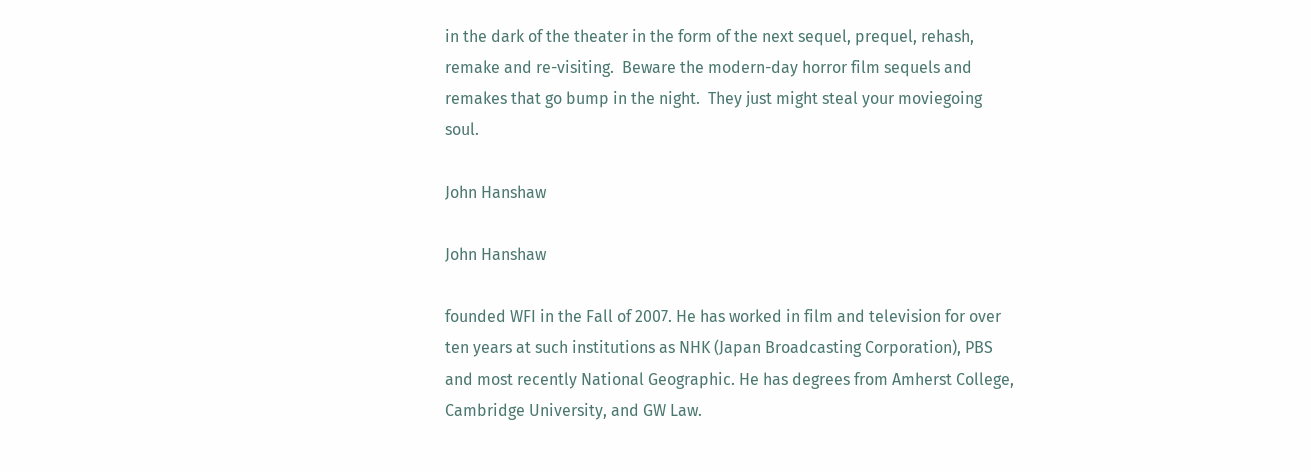in the dark of the theater in the form of the next sequel, prequel, rehash, remake and re-visiting.  Beware the modern-day horror film sequels and remakes that go bump in the night.  They just might steal your moviegoing soul.

John Hanshaw

John Hanshaw

founded WFI in the Fall of 2007. He has worked in film and television for over ten years at such institutions as NHK (Japan Broadcasting Corporation), PBS and most recently National Geographic. He has degrees from Amherst College, Cambridge University, and GW Law.